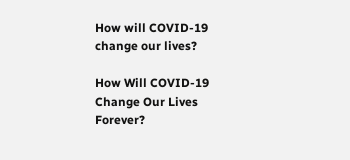How will COVID-19 change our lives?

How Will COVID-19 Change Our Lives Forever?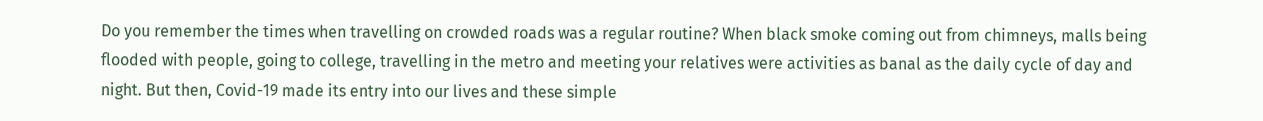Do you remember the times when travelling on crowded roads was a regular routine? When black smoke coming out from chimneys, malls being flooded with people, going to college, travelling in the metro and meeting your relatives were activities as banal as the daily cycle of day and night. But then, Covid-19 made its entry into our lives and these simple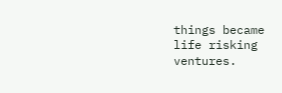things became life risking ventures.